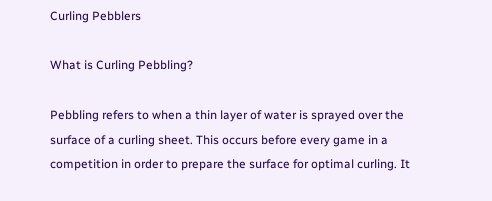Curling Pebblers

What is Curling Pebbling?

Pebbling refers to when a thin layer of water is sprayed over the surface of a curling sheet. This occurs before every game in a competition in order to prepare the surface for optimal curling. It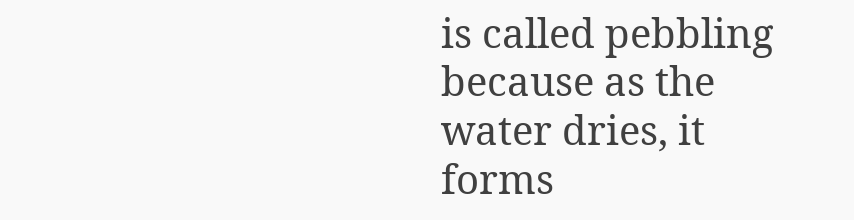is called pebbling because as the water dries, it forms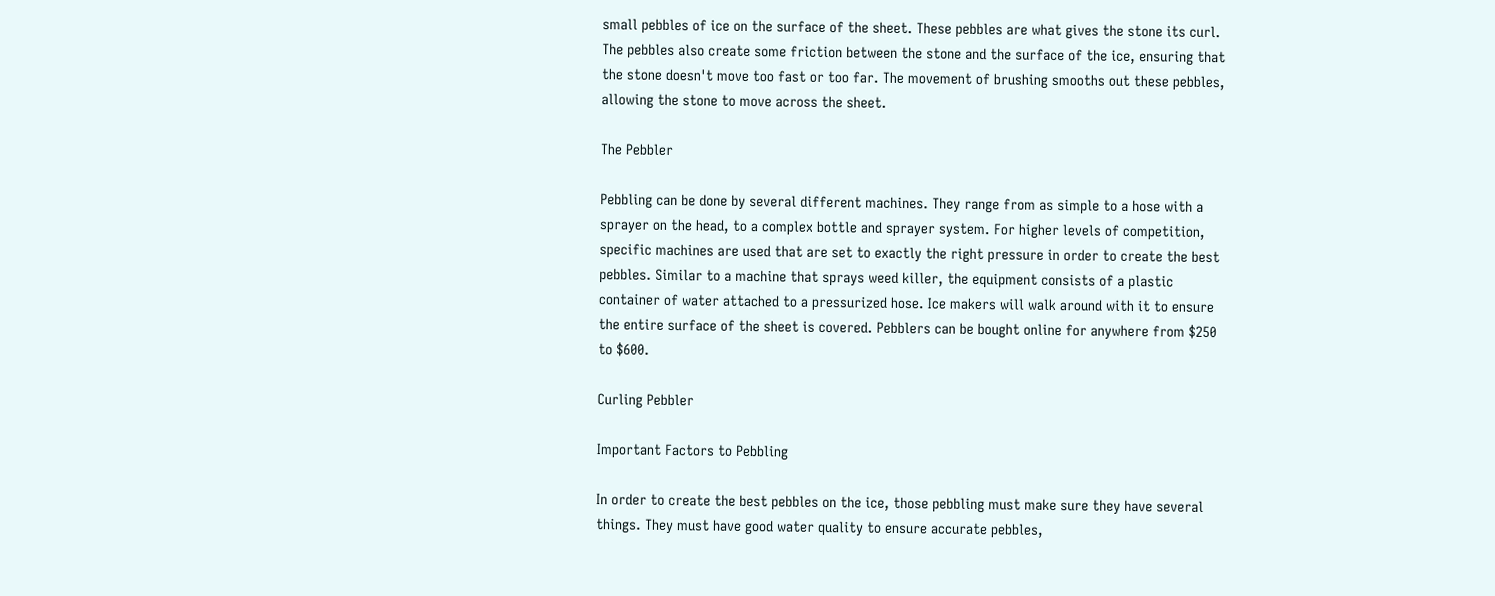small pebbles of ice on the surface of the sheet. These pebbles are what gives the stone its curl. The pebbles also create some friction between the stone and the surface of the ice, ensuring that the stone doesn't move too fast or too far. The movement of brushing smooths out these pebbles, allowing the stone to move across the sheet.

The Pebbler

Pebbling can be done by several different machines. They range from as simple to a hose with a sprayer on the head, to a complex bottle and sprayer system. For higher levels of competition, specific machines are used that are set to exactly the right pressure in order to create the best pebbles. Similar to a machine that sprays weed killer, the equipment consists of a plastic container of water attached to a pressurized hose. Ice makers will walk around with it to ensure the entire surface of the sheet is covered. Pebblers can be bought online for anywhere from $250 to $600.

Curling Pebbler

Important Factors to Pebbling

In order to create the best pebbles on the ice, those pebbling must make sure they have several things. They must have good water quality to ensure accurate pebbles,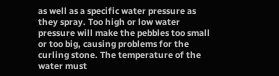as well as a specific water pressure as they spray. Too high or low water pressure will make the pebbles too small or too big, causing problems for the curling stone. The temperature of the water must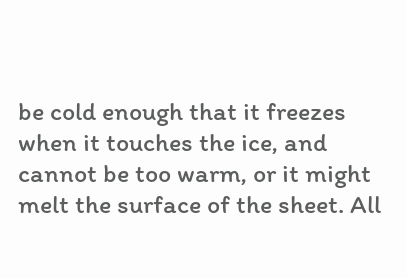be cold enough that it freezes when it touches the ice, and cannot be too warm, or it might melt the surface of the sheet. All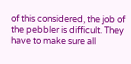of this considered, the job of the pebbler is difficult. They have to make sure all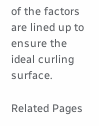of the factors are lined up to ensure the ideal curling surface.

Related Pages